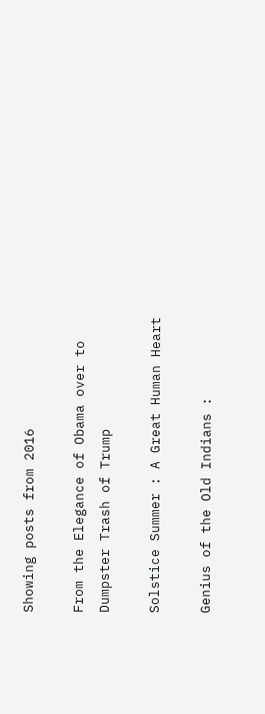Showing posts from 2016

From the Elegance of Obama over to Dumpster Trash of Trump

Solstice Summer : A Great Human Heart

Genius of the Old Indians :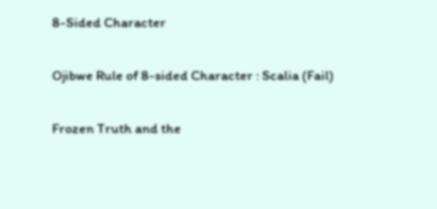8-Sided Character

Ojibwe Rule of 8-sided Character : Scalia (Fail)

Frozen Truth and the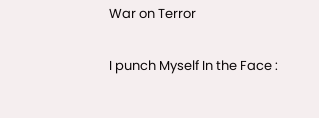War on Terror

I punch Myself In the Face :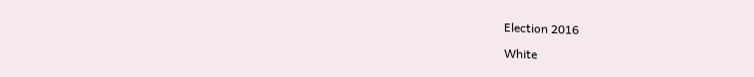Election 2016

White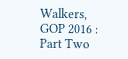Walkers, GOP 2016 : Part Two